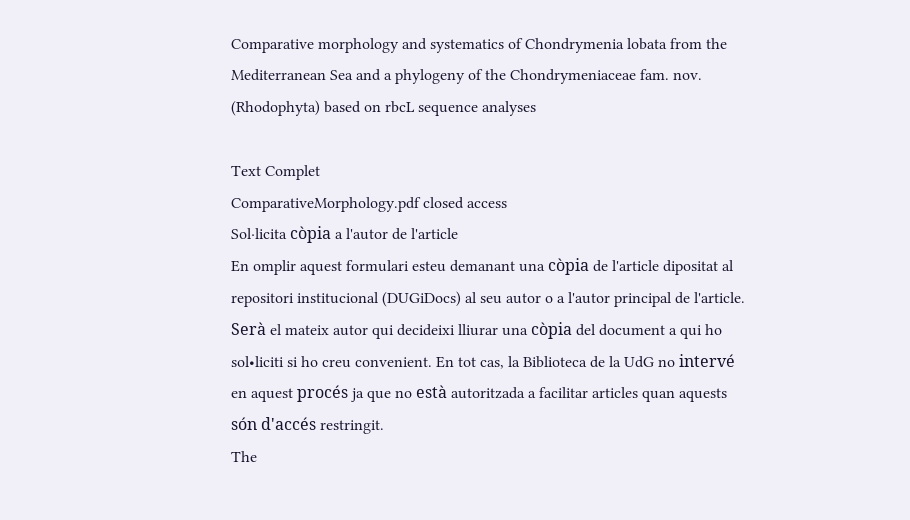Comparative morphology and systematics of Chondrymenia lobata from the Mediterranean Sea and a phylogeny of the Chondrymeniaceae fam. nov. (Rhodophyta) based on rbcL sequence analyses

Text Complet
ComparativeMorphology.pdf closed access
Sol·licita còpia a l'autor de l'article
En omplir aquest formulari esteu demanant una còpia de l'article dipositat al repositori institucional (DUGiDocs) al seu autor o a l'autor principal de l'article. Serà el mateix autor qui decideixi lliurar una còpia del document a qui ho sol•liciti si ho creu convenient. En tot cas, la Biblioteca de la UdG no intervé en aquest procés ja que no està autoritzada a facilitar articles quan aquests són d'accés restringit.
The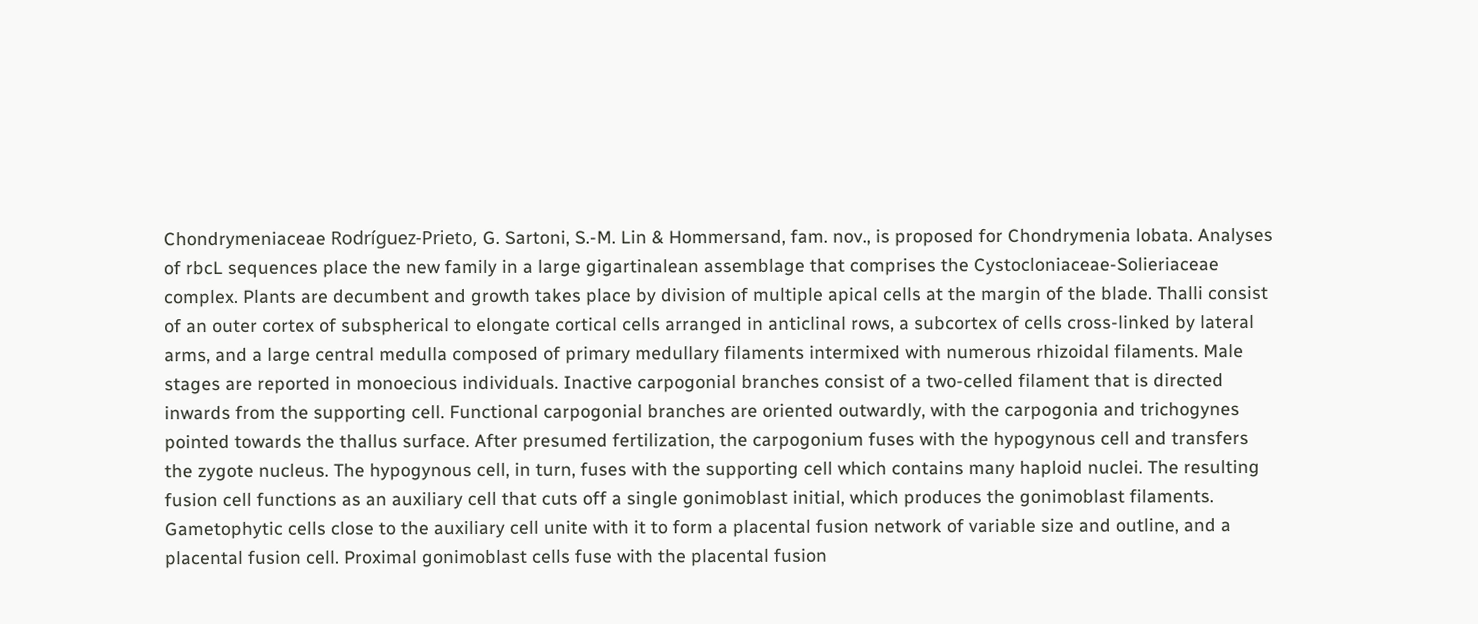Chondrymeniaceae Rodríguez-Prieto, G. Sartoni, S.-M. Lin & Hommersand, fam. nov., is proposed for Chondrymenia lobata. Analyses of rbcL sequences place the new family in a large gigartinalean assemblage that comprises the Cystocloniaceae-Solieriaceae complex. Plants are decumbent and growth takes place by division of multiple apical cells at the margin of the blade. Thalli consist of an outer cortex of subspherical to elongate cortical cells arranged in anticlinal rows, a subcortex of cells cross-linked by lateral arms, and a large central medulla composed of primary medullary filaments intermixed with numerous rhizoidal filaments. Male stages are reported in monoecious individuals. Inactive carpogonial branches consist of a two-celled filament that is directed inwards from the supporting cell. Functional carpogonial branches are oriented outwardly, with the carpogonia and trichogynes pointed towards the thallus surface. After presumed fertilization, the carpogonium fuses with the hypogynous cell and transfers the zygote nucleus. The hypogynous cell, in turn, fuses with the supporting cell which contains many haploid nuclei. The resulting fusion cell functions as an auxiliary cell that cuts off a single gonimoblast initial, which produces the gonimoblast filaments. Gametophytic cells close to the auxiliary cell unite with it to form a placental fusion network of variable size and outline, and a placental fusion cell. Proximal gonimoblast cells fuse with the placental fusion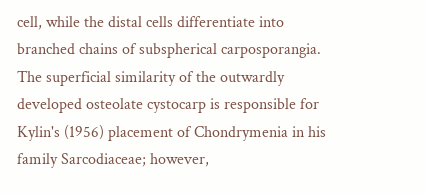cell, while the distal cells differentiate into branched chains of subspherical carposporangia. The superficial similarity of the outwardly developed osteolate cystocarp is responsible for Kylin's (1956) placement of Chondrymenia in his family Sarcodiaceae; however,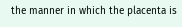the manner in which the placenta is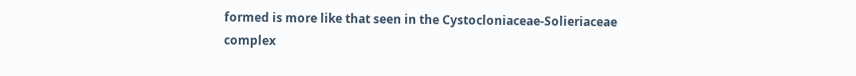formed is more like that seen in the Cystocloniaceae-Solieriaceae complex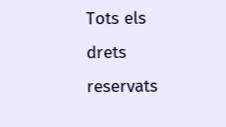Tots els drets reservats